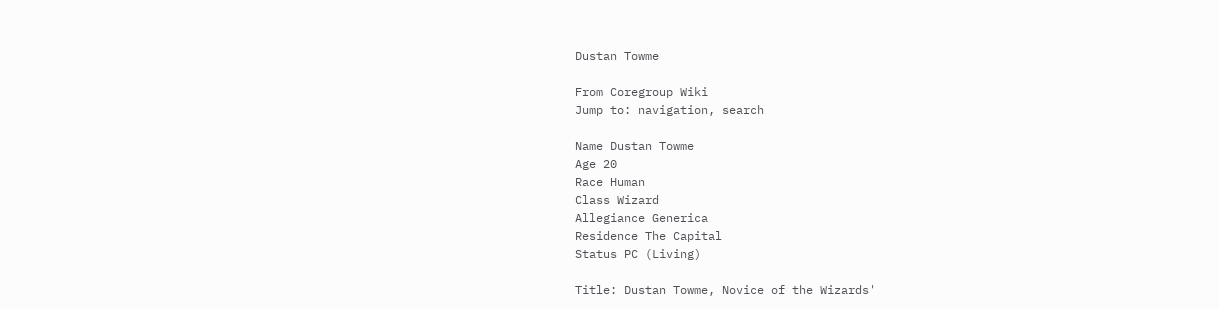Dustan Towme

From Coregroup Wiki
Jump to: navigation, search

Name Dustan Towme
Age 20
Race Human
Class Wizard
Allegiance Generica
Residence The Capital
Status PC (Living)

Title: Dustan Towme, Novice of the Wizards'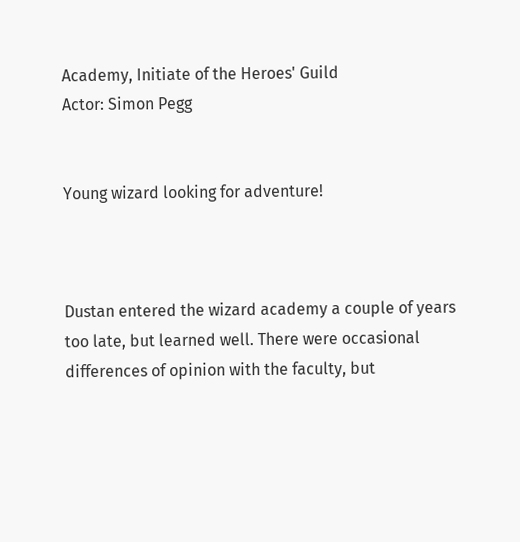Academy, Initiate of the Heroes' Guild
Actor: Simon Pegg


Young wizard looking for adventure!



Dustan entered the wizard academy a couple of years too late, but learned well. There were occasional differences of opinion with the faculty, but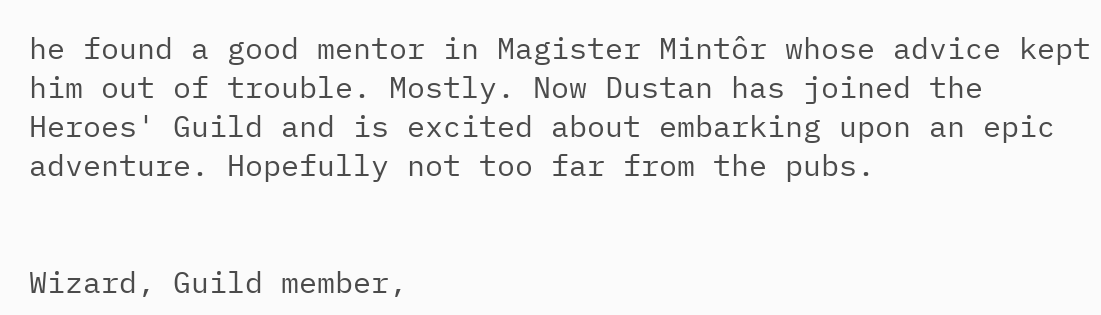he found a good mentor in Magister Mintôr whose advice kept him out of trouble. Mostly. Now Dustan has joined the Heroes' Guild and is excited about embarking upon an epic adventure. Hopefully not too far from the pubs.


Wizard, Guild member,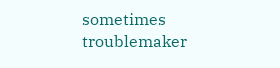sometimes troublemaker